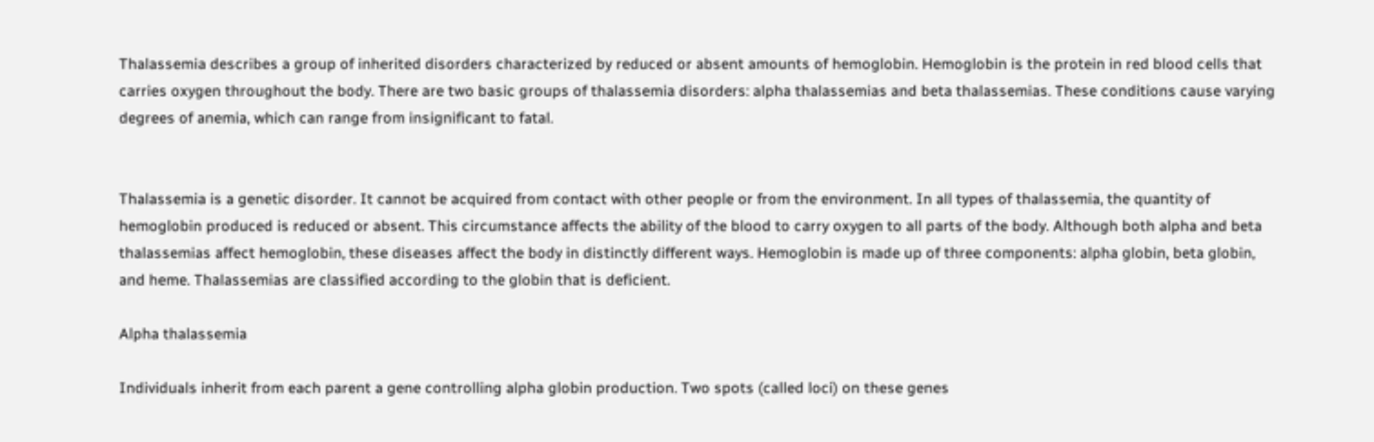Thalassemia describes a group of inherited disorders characterized by reduced or absent amounts of hemoglobin. Hemoglobin is the protein in red blood cells that carries oxygen throughout the body. There are two basic groups of thalassemia disorders: alpha thalassemias and beta thalassemias. These conditions cause varying degrees of anemia, which can range from insignificant to fatal.


Thalassemia is a genetic disorder. It cannot be acquired from contact with other people or from the environment. In all types of thalassemia, the quantity of hemoglobin produced is reduced or absent. This circumstance affects the ability of the blood to carry oxygen to all parts of the body. Although both alpha and beta thalassemias affect hemoglobin, these diseases affect the body in distinctly different ways. Hemoglobin is made up of three components: alpha globin, beta globin, and heme. Thalassemias are classified according to the globin that is deficient.

Alpha thalassemia

Individuals inherit from each parent a gene controlling alpha globin production. Two spots (called loci) on these genes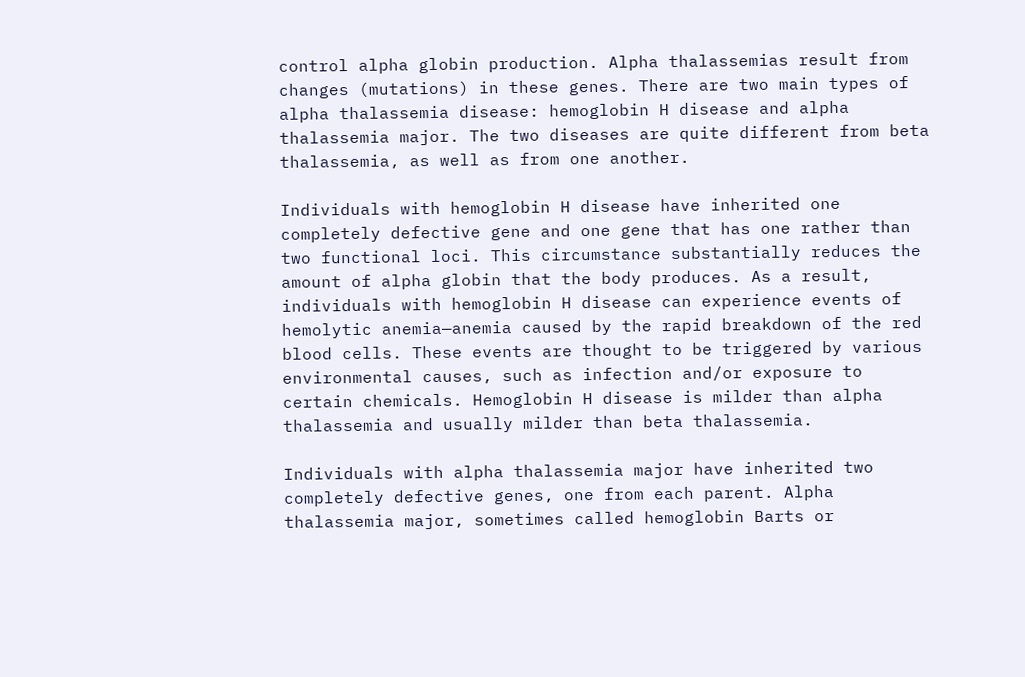control alpha globin production. Alpha thalassemias result from changes (mutations) in these genes. There are two main types of alpha thalassemia disease: hemoglobin H disease and alpha thalassemia major. The two diseases are quite different from beta thalassemia, as well as from one another.

Individuals with hemoglobin H disease have inherited one completely defective gene and one gene that has one rather than two functional loci. This circumstance substantially reduces the amount of alpha globin that the body produces. As a result, individuals with hemoglobin H disease can experience events of hemolytic anemia—anemia caused by the rapid breakdown of the red blood cells. These events are thought to be triggered by various environmental causes, such as infection and/or exposure to certain chemicals. Hemoglobin H disease is milder than alpha thalassemia and usually milder than beta thalassemia.

Individuals with alpha thalassemia major have inherited two completely defective genes, one from each parent. Alpha thalassemia major, sometimes called hemoglobin Barts or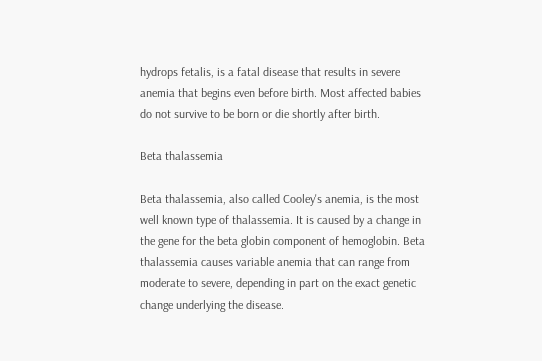hydrops fetalis, is a fatal disease that results in severe anemia that begins even before birth. Most affected babies do not survive to be born or die shortly after birth.

Beta thalassemia

Beta thalassemia, also called Cooley's anemia, is the most well known type of thalassemia. It is caused by a change in the gene for the beta globin component of hemoglobin. Beta thalassemia causes variable anemia that can range from moderate to severe, depending in part on the exact genetic change underlying the disease.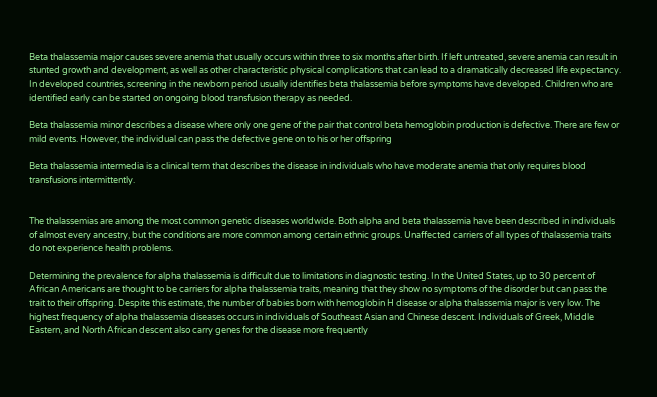Beta thalassemia major causes severe anemia that usually occurs within three to six months after birth. If left untreated, severe anemia can result in stunted growth and development, as well as other characteristic physical complications that can lead to a dramatically decreased life expectancy. In developed countries, screening in the newborn period usually identifies beta thalassemia before symptoms have developed. Children who are identified early can be started on ongoing blood transfusion therapy as needed.

Beta thalassemia minor describes a disease where only one gene of the pair that control beta hemoglobin production is defective. There are few or mild events. However, the individual can pass the defective gene on to his or her offspring

Beta thalassemia intermedia is a clinical term that describes the disease in individuals who have moderate anemia that only requires blood transfusions intermittently.


The thalassemias are among the most common genetic diseases worldwide. Both alpha and beta thalassemia have been described in individuals of almost every ancestry, but the conditions are more common among certain ethnic groups. Unaffected carriers of all types of thalassemia traits do not experience health problems.

Determining the prevalence for alpha thalassemia is difficult due to limitations in diagnostic testing. In the United States, up to 30 percent of African Americans are thought to be carriers for alpha thalassemia traits, meaning that they show no symptoms of the disorder but can pass the trait to their offspring. Despite this estimate, the number of babies born with hemoglobin H disease or alpha thalassemia major is very low. The highest frequency of alpha thalassemia diseases occurs in individuals of Southeast Asian and Chinese descent. Individuals of Greek, Middle Eastern, and North African descent also carry genes for the disease more frequently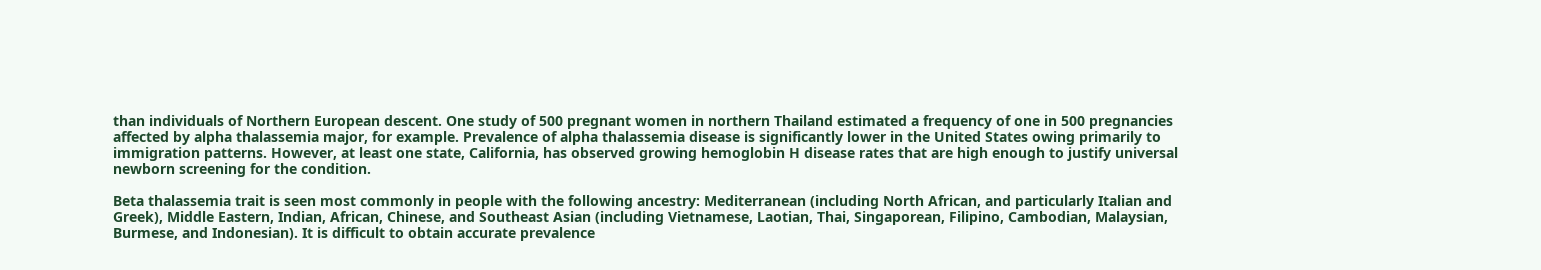than individuals of Northern European descent. One study of 500 pregnant women in northern Thailand estimated a frequency of one in 500 pregnancies affected by alpha thalassemia major, for example. Prevalence of alpha thalassemia disease is significantly lower in the United States owing primarily to immigration patterns. However, at least one state, California, has observed growing hemoglobin H disease rates that are high enough to justify universal newborn screening for the condition.

Beta thalassemia trait is seen most commonly in people with the following ancestry: Mediterranean (including North African, and particularly Italian and Greek), Middle Eastern, Indian, African, Chinese, and Southeast Asian (including Vietnamese, Laotian, Thai, Singaporean, Filipino, Cambodian, Malaysian, Burmese, and Indonesian). It is difficult to obtain accurate prevalence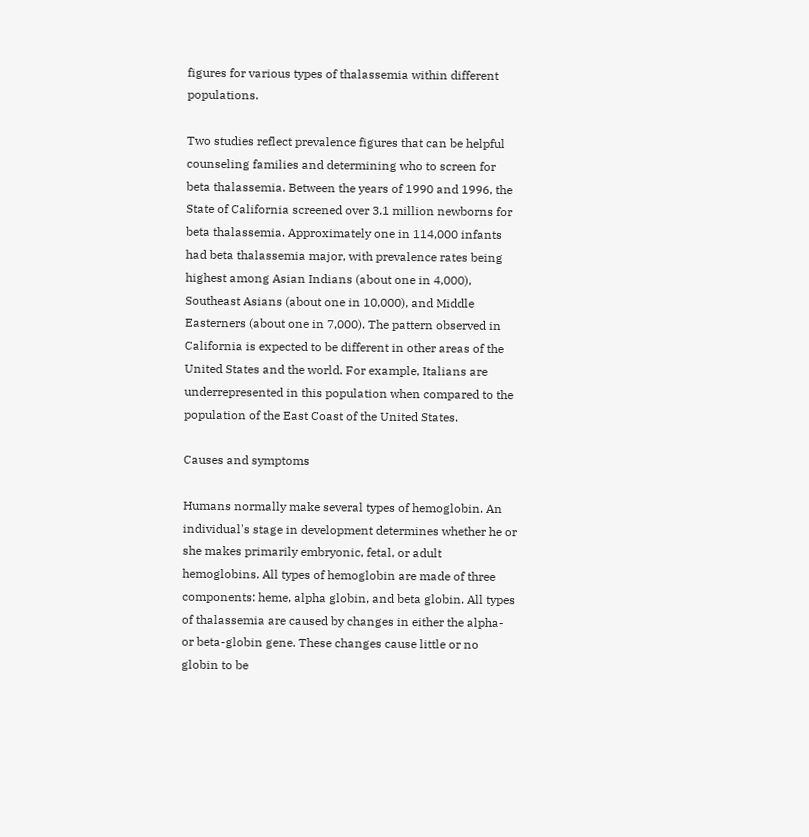figures for various types of thalassemia within different populations.

Two studies reflect prevalence figures that can be helpful counseling families and determining who to screen for beta thalassemia. Between the years of 1990 and 1996, the State of California screened over 3.1 million newborns for beta thalassemia. Approximately one in 114,000 infants had beta thalassemia major, with prevalence rates being highest among Asian Indians (about one in 4,000), Southeast Asians (about one in 10,000), and Middle Easterners (about one in 7,000). The pattern observed in California is expected to be different in other areas of the United States and the world. For example, Italians are underrepresented in this population when compared to the population of the East Coast of the United States.

Causes and symptoms

Humans normally make several types of hemoglobin. An individual's stage in development determines whether he or she makes primarily embryonic, fetal, or adult hemoglobins. All types of hemoglobin are made of three components: heme, alpha globin, and beta globin. All types of thalassemia are caused by changes in either the alpha- or beta-globin gene. These changes cause little or no globin to be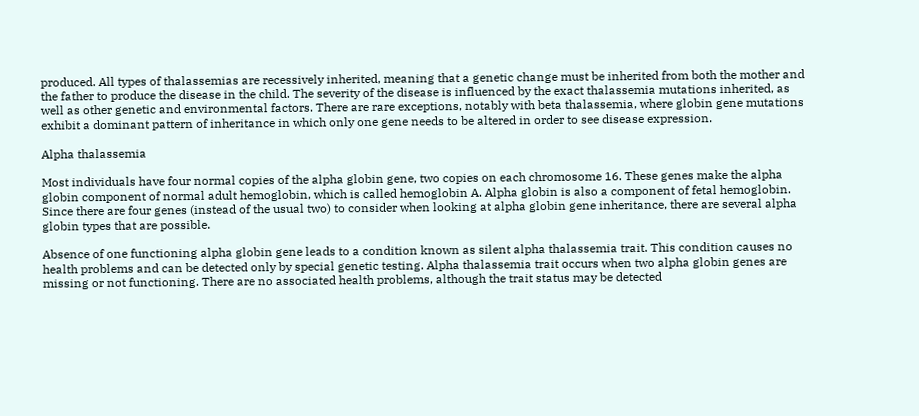produced. All types of thalassemias are recessively inherited, meaning that a genetic change must be inherited from both the mother and the father to produce the disease in the child. The severity of the disease is influenced by the exact thalassemia mutations inherited, as well as other genetic and environmental factors. There are rare exceptions, notably with beta thalassemia, where globin gene mutations exhibit a dominant pattern of inheritance in which only one gene needs to be altered in order to see disease expression.

Alpha thalassemia

Most individuals have four normal copies of the alpha globin gene, two copies on each chromosome 16. These genes make the alpha globin component of normal adult hemoglobin, which is called hemoglobin A. Alpha globin is also a component of fetal hemoglobin. Since there are four genes (instead of the usual two) to consider when looking at alpha globin gene inheritance, there are several alpha globin types that are possible.

Absence of one functioning alpha globin gene leads to a condition known as silent alpha thalassemia trait. This condition causes no health problems and can be detected only by special genetic testing. Alpha thalassemia trait occurs when two alpha globin genes are missing or not functioning. There are no associated health problems, although the trait status may be detected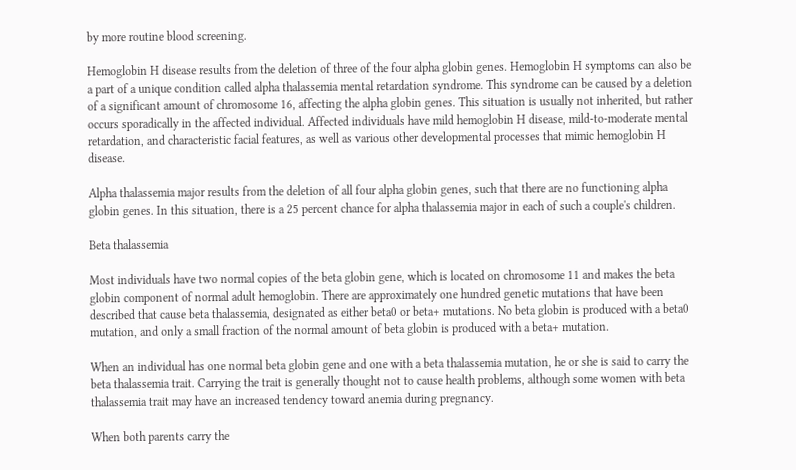by more routine blood screening.

Hemoglobin H disease results from the deletion of three of the four alpha globin genes. Hemoglobin H symptoms can also be a part of a unique condition called alpha thalassemia mental retardation syndrome. This syndrome can be caused by a deletion of a significant amount of chromosome 16, affecting the alpha globin genes. This situation is usually not inherited, but rather occurs sporadically in the affected individual. Affected individuals have mild hemoglobin H disease, mild-to-moderate mental retardation, and characteristic facial features, as well as various other developmental processes that mimic hemoglobin H disease.

Alpha thalassemia major results from the deletion of all four alpha globin genes, such that there are no functioning alpha globin genes. In this situation, there is a 25 percent chance for alpha thalassemia major in each of such a couple's children.

Beta thalassemia

Most individuals have two normal copies of the beta globin gene, which is located on chromosome 11 and makes the beta globin component of normal adult hemoglobin. There are approximately one hundred genetic mutations that have been described that cause beta thalassemia, designated as either beta0 or beta+ mutations. No beta globin is produced with a beta0 mutation, and only a small fraction of the normal amount of beta globin is produced with a beta+ mutation.

When an individual has one normal beta globin gene and one with a beta thalassemia mutation, he or she is said to carry the beta thalassemia trait. Carrying the trait is generally thought not to cause health problems, although some women with beta thalassemia trait may have an increased tendency toward anemia during pregnancy.

When both parents carry the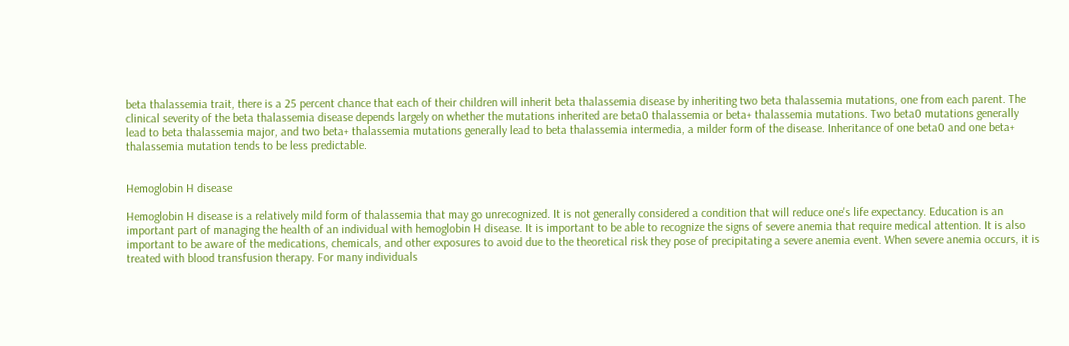beta thalassemia trait, there is a 25 percent chance that each of their children will inherit beta thalassemia disease by inheriting two beta thalassemia mutations, one from each parent. The clinical severity of the beta thalassemia disease depends largely on whether the mutations inherited are beta0 thalassemia or beta+ thalassemia mutations. Two beta0 mutations generally lead to beta thalassemia major, and two beta+ thalassemia mutations generally lead to beta thalassemia intermedia, a milder form of the disease. Inheritance of one beta0 and one beta+ thalassemia mutation tends to be less predictable.


Hemoglobin H disease

Hemoglobin H disease is a relatively mild form of thalassemia that may go unrecognized. It is not generally considered a condition that will reduce one's life expectancy. Education is an important part of managing the health of an individual with hemoglobin H disease. It is important to be able to recognize the signs of severe anemia that require medical attention. It is also important to be aware of the medications, chemicals, and other exposures to avoid due to the theoretical risk they pose of precipitating a severe anemia event. When severe anemia occurs, it is treated with blood transfusion therapy. For many individuals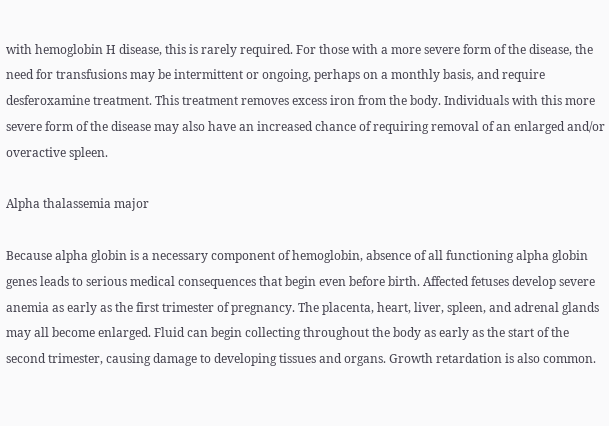with hemoglobin H disease, this is rarely required. For those with a more severe form of the disease, the need for transfusions may be intermittent or ongoing, perhaps on a monthly basis, and require desferoxamine treatment. This treatment removes excess iron from the body. Individuals with this more severe form of the disease may also have an increased chance of requiring removal of an enlarged and/or overactive spleen.

Alpha thalassemia major

Because alpha globin is a necessary component of hemoglobin, absence of all functioning alpha globin genes leads to serious medical consequences that begin even before birth. Affected fetuses develop severe anemia as early as the first trimester of pregnancy. The placenta, heart, liver, spleen, and adrenal glands may all become enlarged. Fluid can begin collecting throughout the body as early as the start of the second trimester, causing damage to developing tissues and organs. Growth retardation is also common.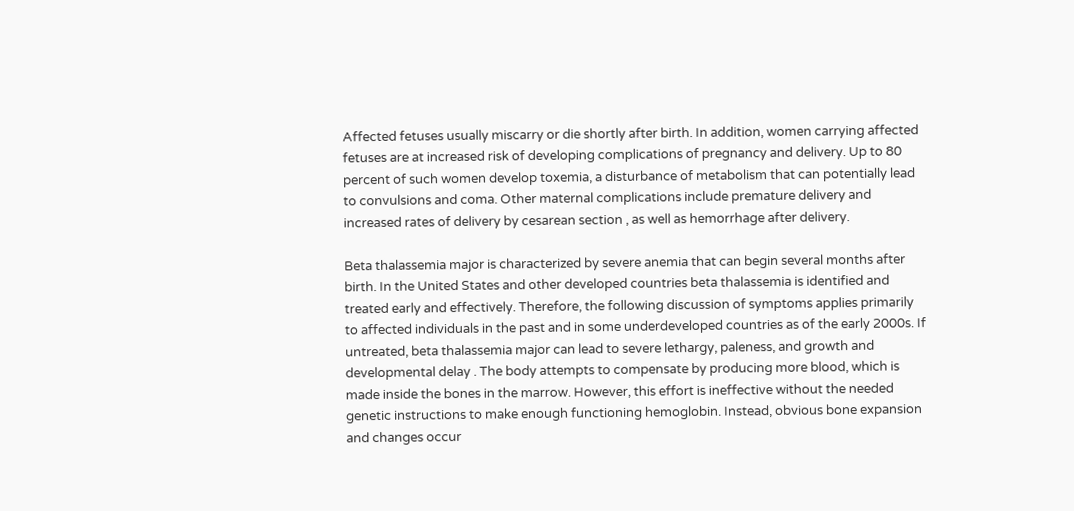Affected fetuses usually miscarry or die shortly after birth. In addition, women carrying affected fetuses are at increased risk of developing complications of pregnancy and delivery. Up to 80 percent of such women develop toxemia, a disturbance of metabolism that can potentially lead to convulsions and coma. Other maternal complications include premature delivery and increased rates of delivery by cesarean section , as well as hemorrhage after delivery.

Beta thalassemia major is characterized by severe anemia that can begin several months after birth. In the United States and other developed countries beta thalassemia is identified and treated early and effectively. Therefore, the following discussion of symptoms applies primarily to affected individuals in the past and in some underdeveloped countries as of the early 2000s. If untreated, beta thalassemia major can lead to severe lethargy, paleness, and growth and developmental delay . The body attempts to compensate by producing more blood, which is made inside the bones in the marrow. However, this effort is ineffective without the needed genetic instructions to make enough functioning hemoglobin. Instead, obvious bone expansion and changes occur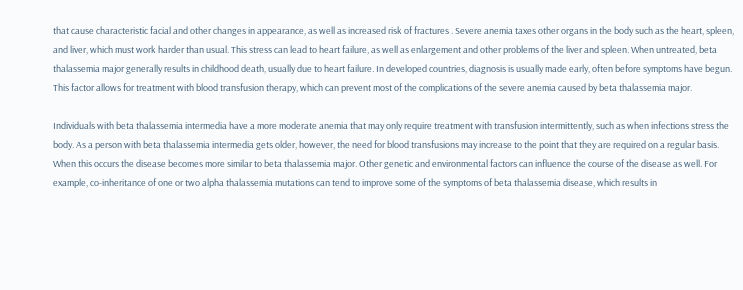that cause characteristic facial and other changes in appearance, as well as increased risk of fractures . Severe anemia taxes other organs in the body such as the heart, spleen, and liver, which must work harder than usual. This stress can lead to heart failure, as well as enlargement and other problems of the liver and spleen. When untreated, beta thalassemia major generally results in childhood death, usually due to heart failure. In developed countries, diagnosis is usually made early, often before symptoms have begun. This factor allows for treatment with blood transfusion therapy, which can prevent most of the complications of the severe anemia caused by beta thalassemia major.

Individuals with beta thalassemia intermedia have a more moderate anemia that may only require treatment with transfusion intermittently, such as when infections stress the body. As a person with beta thalassemia intermedia gets older, however, the need for blood transfusions may increase to the point that they are required on a regular basis. When this occurs the disease becomes more similar to beta thalassemia major. Other genetic and environmental factors can influence the course of the disease as well. For example, co-inheritance of one or two alpha thalassemia mutations can tend to improve some of the symptoms of beta thalassemia disease, which results in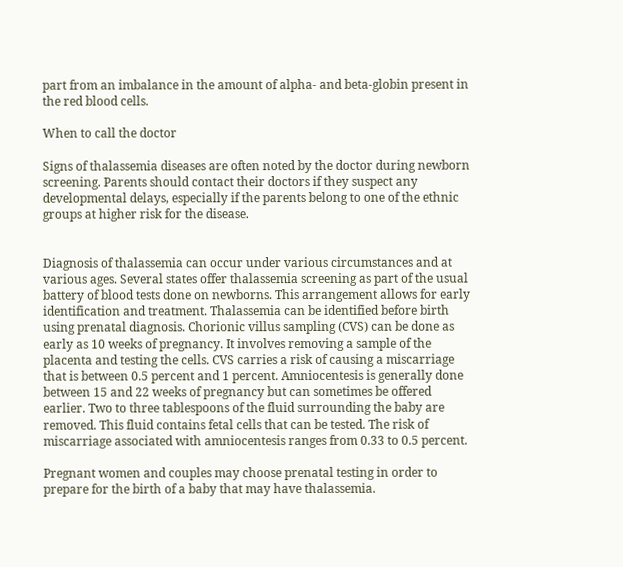part from an imbalance in the amount of alpha- and beta-globin present in the red blood cells.

When to call the doctor

Signs of thalassemia diseases are often noted by the doctor during newborn screening. Parents should contact their doctors if they suspect any developmental delays, especially if the parents belong to one of the ethnic groups at higher risk for the disease.


Diagnosis of thalassemia can occur under various circumstances and at various ages. Several states offer thalassemia screening as part of the usual battery of blood tests done on newborns. This arrangement allows for early identification and treatment. Thalassemia can be identified before birth using prenatal diagnosis. Chorionic villus sampling (CVS) can be done as early as 10 weeks of pregnancy. It involves removing a sample of the placenta and testing the cells. CVS carries a risk of causing a miscarriage that is between 0.5 percent and 1 percent. Amniocentesis is generally done between 15 and 22 weeks of pregnancy but can sometimes be offered earlier. Two to three tablespoons of the fluid surrounding the baby are removed. This fluid contains fetal cells that can be tested. The risk of miscarriage associated with amniocentesis ranges from 0.33 to 0.5 percent.

Pregnant women and couples may choose prenatal testing in order to prepare for the birth of a baby that may have thalassemia.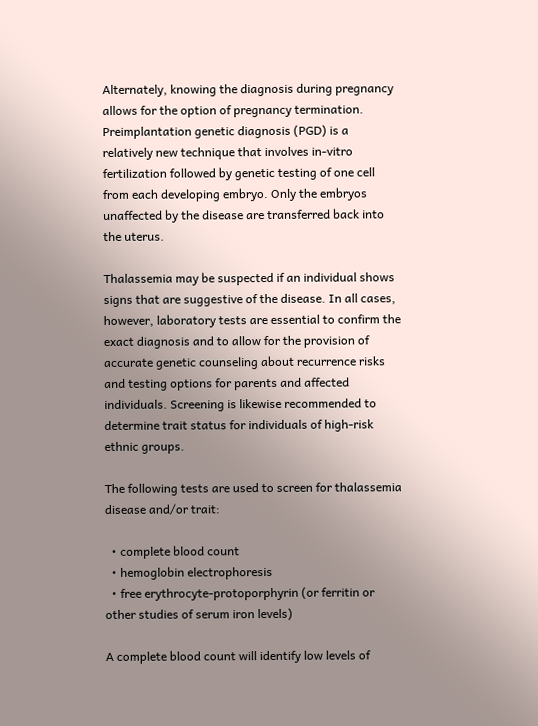Alternately, knowing the diagnosis during pregnancy allows for the option of pregnancy termination. Preimplantation genetic diagnosis (PGD) is a relatively new technique that involves in-vitro fertilization followed by genetic testing of one cell from each developing embryo. Only the embryos unaffected by the disease are transferred back into the uterus.

Thalassemia may be suspected if an individual shows signs that are suggestive of the disease. In all cases, however, laboratory tests are essential to confirm the exact diagnosis and to allow for the provision of accurate genetic counseling about recurrence risks and testing options for parents and affected individuals. Screening is likewise recommended to determine trait status for individuals of high-risk ethnic groups.

The following tests are used to screen for thalassemia disease and/or trait:

  • complete blood count
  • hemoglobin electrophoresis
  • free erythrocyte-protoporphyrin (or ferritin or other studies of serum iron levels)

A complete blood count will identify low levels of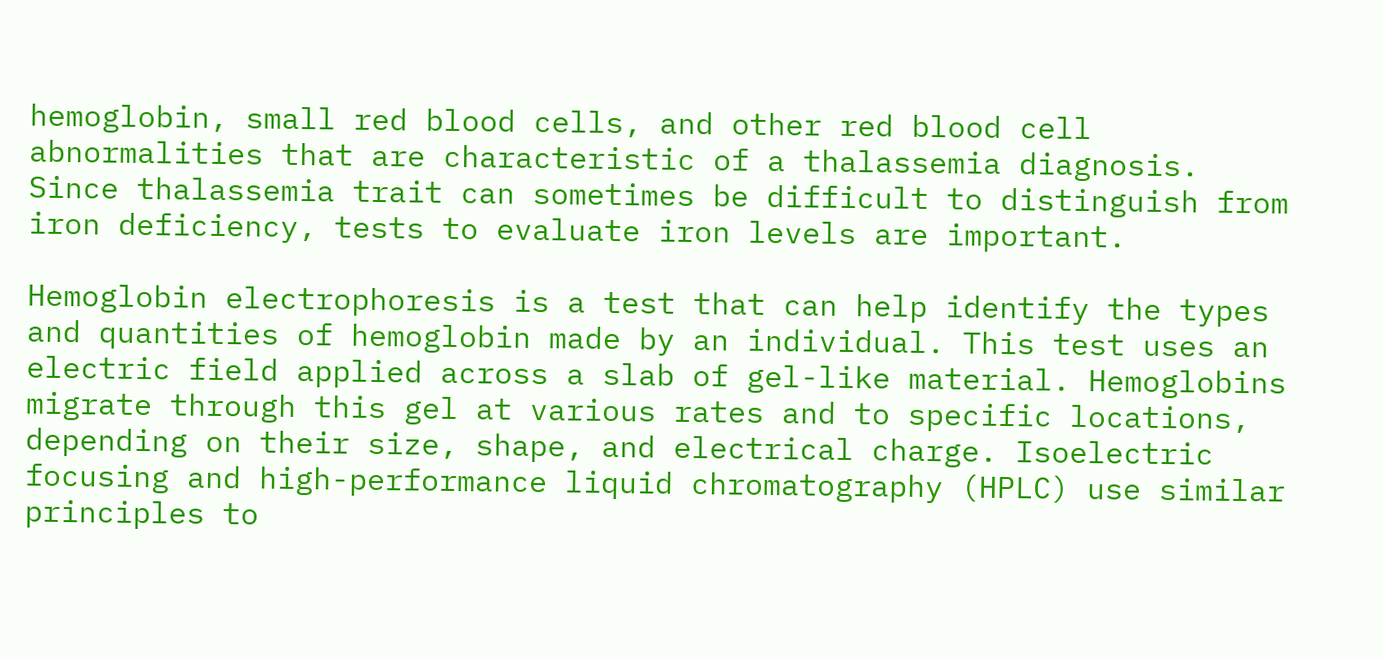hemoglobin, small red blood cells, and other red blood cell abnormalities that are characteristic of a thalassemia diagnosis. Since thalassemia trait can sometimes be difficult to distinguish from iron deficiency, tests to evaluate iron levels are important.

Hemoglobin electrophoresis is a test that can help identify the types and quantities of hemoglobin made by an individual. This test uses an electric field applied across a slab of gel-like material. Hemoglobins migrate through this gel at various rates and to specific locations, depending on their size, shape, and electrical charge. Isoelectric focusing and high-performance liquid chromatography (HPLC) use similar principles to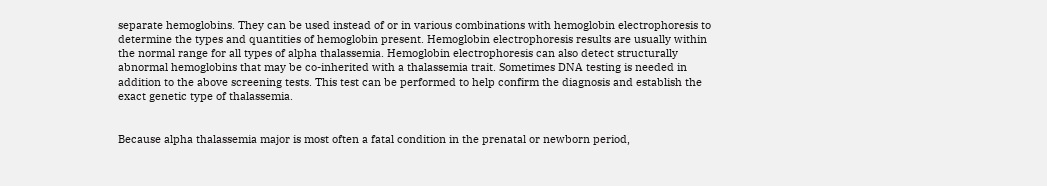separate hemoglobins. They can be used instead of or in various combinations with hemoglobin electrophoresis to determine the types and quantities of hemoglobin present. Hemoglobin electrophoresis results are usually within the normal range for all types of alpha thalassemia. Hemoglobin electrophoresis can also detect structurally abnormal hemoglobins that may be co-inherited with a thalassemia trait. Sometimes DNA testing is needed in addition to the above screening tests. This test can be performed to help confirm the diagnosis and establish the exact genetic type of thalassemia.


Because alpha thalassemia major is most often a fatal condition in the prenatal or newborn period,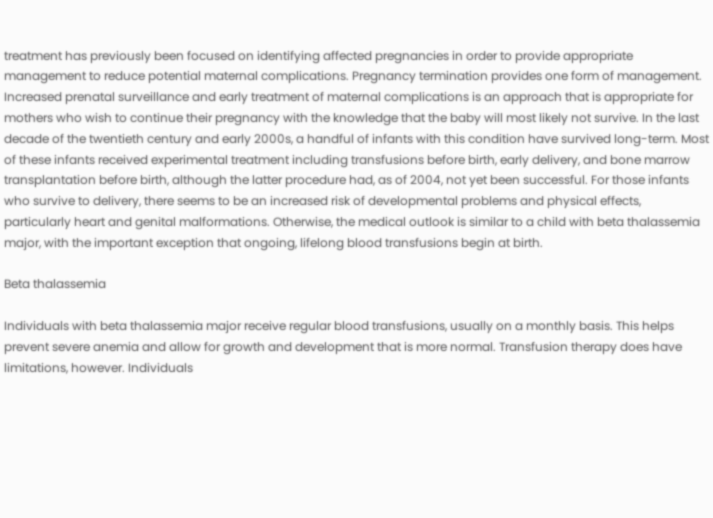treatment has previously been focused on identifying affected pregnancies in order to provide appropriate management to reduce potential maternal complications. Pregnancy termination provides one form of management. Increased prenatal surveillance and early treatment of maternal complications is an approach that is appropriate for mothers who wish to continue their pregnancy with the knowledge that the baby will most likely not survive. In the last decade of the twentieth century and early 2000s, a handful of infants with this condition have survived long-term. Most of these infants received experimental treatment including transfusions before birth, early delivery, and bone marrow transplantation before birth, although the latter procedure had, as of 2004, not yet been successful. For those infants who survive to delivery, there seems to be an increased risk of developmental problems and physical effects, particularly heart and genital malformations. Otherwise, the medical outlook is similar to a child with beta thalassemia major, with the important exception that ongoing, lifelong blood transfusions begin at birth.

Beta thalassemia

Individuals with beta thalassemia major receive regular blood transfusions, usually on a monthly basis. This helps prevent severe anemia and allow for growth and development that is more normal. Transfusion therapy does have limitations, however. Individuals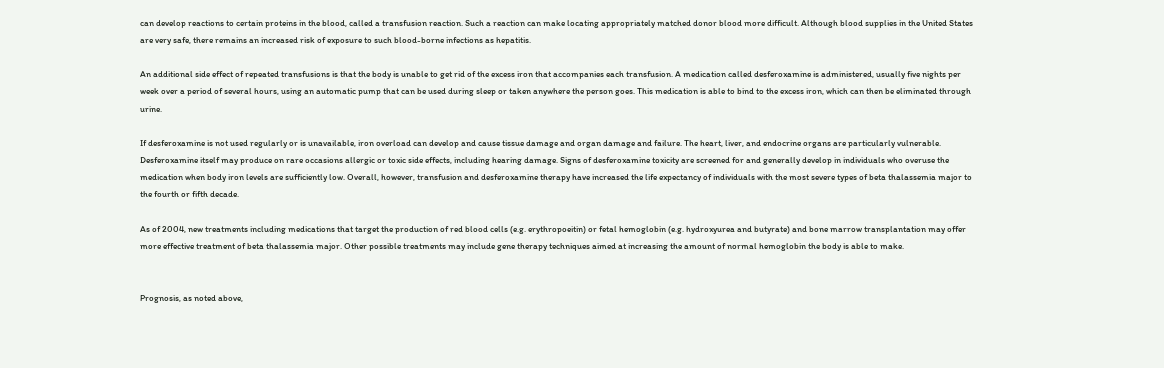can develop reactions to certain proteins in the blood, called a transfusion reaction. Such a reaction can make locating appropriately matched donor blood more difficult. Although blood supplies in the United States are very safe, there remains an increased risk of exposure to such blood-borne infections as hepatitis.

An additional side effect of repeated transfusions is that the body is unable to get rid of the excess iron that accompanies each transfusion. A medication called desferoxamine is administered, usually five nights per week over a period of several hours, using an automatic pump that can be used during sleep or taken anywhere the person goes. This medication is able to bind to the excess iron, which can then be eliminated through urine.

If desferoxamine is not used regularly or is unavailable, iron overload can develop and cause tissue damage and organ damage and failure. The heart, liver, and endocrine organs are particularly vulnerable. Desferoxamine itself may produce on rare occasions allergic or toxic side effects, including hearing damage. Signs of desferoxamine toxicity are screened for and generally develop in individuals who overuse the medication when body iron levels are sufficiently low. Overall, however, transfusion and desferoxamine therapy have increased the life expectancy of individuals with the most severe types of beta thalassemia major to the fourth or fifth decade.

As of 2004, new treatments including medications that target the production of red blood cells (e.g. erythropoeitin) or fetal hemoglobin (e.g. hydroxyurea and butyrate) and bone marrow transplantation may offer more effective treatment of beta thalassemia major. Other possible treatments may include gene therapy techniques aimed at increasing the amount of normal hemoglobin the body is able to make.


Prognosis, as noted above,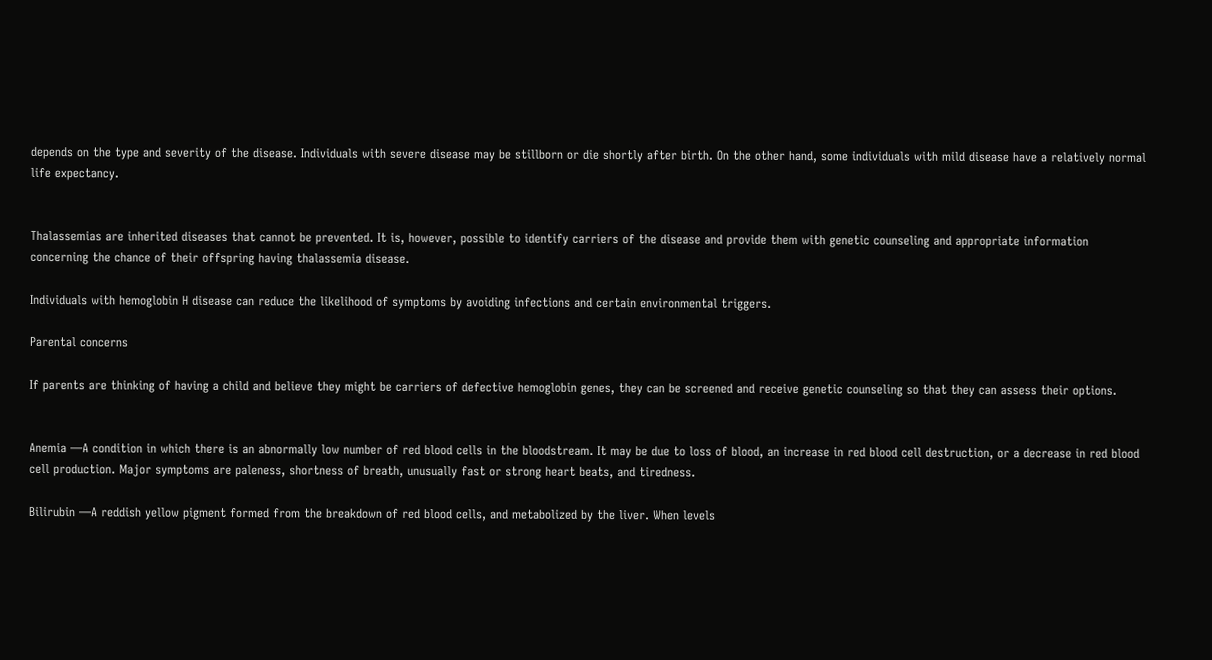depends on the type and severity of the disease. Individuals with severe disease may be stillborn or die shortly after birth. On the other hand, some individuals with mild disease have a relatively normal life expectancy.


Thalassemias are inherited diseases that cannot be prevented. It is, however, possible to identify carriers of the disease and provide them with genetic counseling and appropriate information concerning the chance of their offspring having thalassemia disease.

Individuals with hemoglobin H disease can reduce the likelihood of symptoms by avoiding infections and certain environmental triggers.

Parental concerns

If parents are thinking of having a child and believe they might be carriers of defective hemoglobin genes, they can be screened and receive genetic counseling so that they can assess their options.


Anemia —A condition in which there is an abnormally low number of red blood cells in the bloodstream. It may be due to loss of blood, an increase in red blood cell destruction, or a decrease in red blood cell production. Major symptoms are paleness, shortness of breath, unusually fast or strong heart beats, and tiredness.

Bilirubin —A reddish yellow pigment formed from the breakdown of red blood cells, and metabolized by the liver. When levels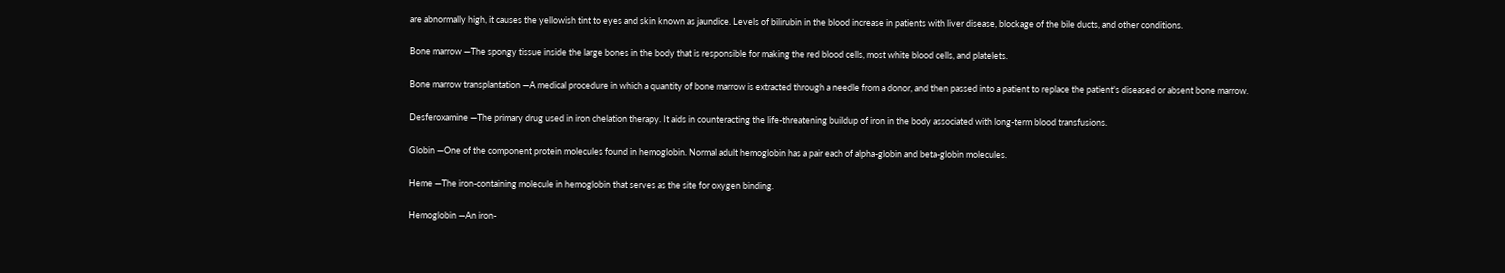are abnormally high, it causes the yellowish tint to eyes and skin known as jaundice. Levels of bilirubin in the blood increase in patients with liver disease, blockage of the bile ducts, and other conditions.

Bone marrow —The spongy tissue inside the large bones in the body that is responsible for making the red blood cells, most white blood cells, and platelets.

Bone marrow transplantation —A medical procedure in which a quantity of bone marrow is extracted through a needle from a donor, and then passed into a patient to replace the patient's diseased or absent bone marrow.

Desferoxamine —The primary drug used in iron chelation therapy. It aids in counteracting the life-threatening buildup of iron in the body associated with long-term blood transfusions.

Globin —One of the component protein molecules found in hemoglobin. Normal adult hemoglobin has a pair each of alpha-globin and beta-globin molecules.

Heme —The iron-containing molecule in hemoglobin that serves as the site for oxygen binding.

Hemoglobin —An iron-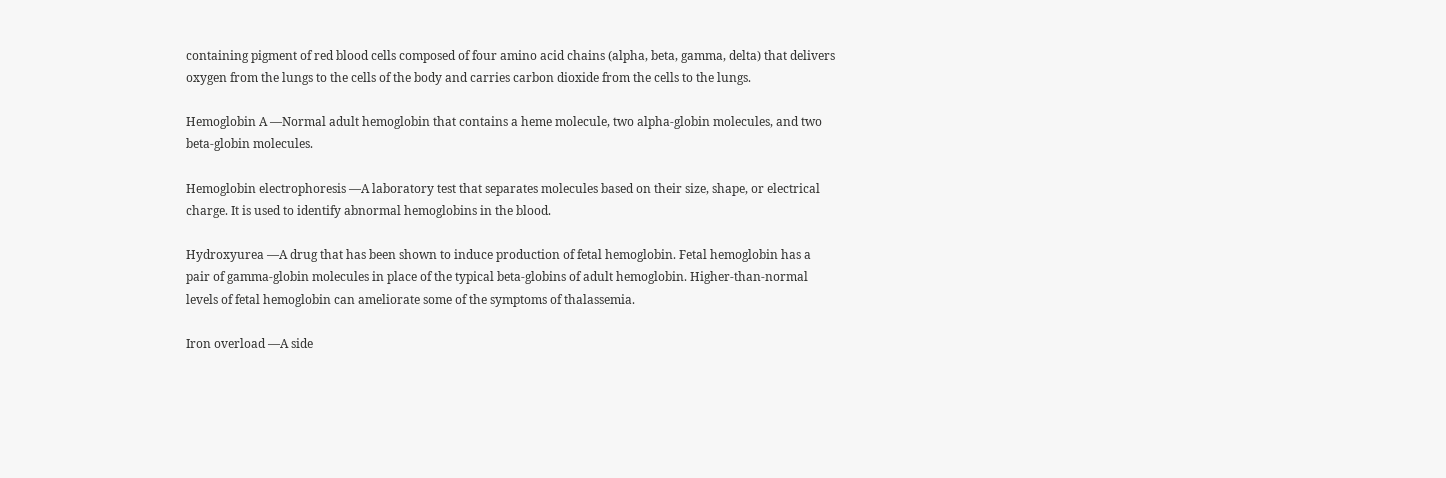containing pigment of red blood cells composed of four amino acid chains (alpha, beta, gamma, delta) that delivers oxygen from the lungs to the cells of the body and carries carbon dioxide from the cells to the lungs.

Hemoglobin A —Normal adult hemoglobin that contains a heme molecule, two alpha-globin molecules, and two beta-globin molecules.

Hemoglobin electrophoresis —A laboratory test that separates molecules based on their size, shape, or electrical charge. It is used to identify abnormal hemoglobins in the blood.

Hydroxyurea —A drug that has been shown to induce production of fetal hemoglobin. Fetal hemoglobin has a pair of gamma-globin molecules in place of the typical beta-globins of adult hemoglobin. Higher-than-normal levels of fetal hemoglobin can ameliorate some of the symptoms of thalassemia.

Iron overload —A side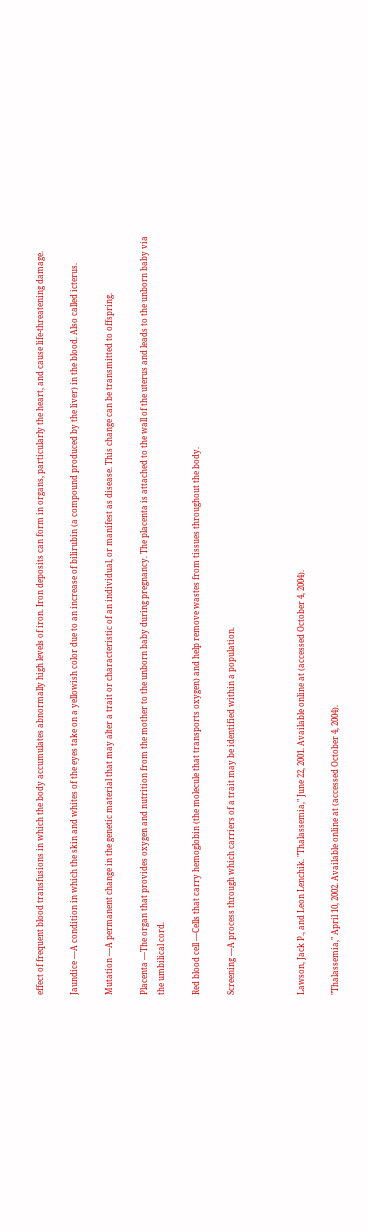effect of frequent blood transfusions in which the body accumulates abnormally high levels of iron. Iron deposits can form in organs, particularly the heart, and cause life-threatening damage.

Jaundice —A condition in which the skin and whites of the eyes take on a yellowish color due to an increase of bilirubin (a compound produced by the liver) in the blood. Also called icterus.

Mutation —A permanent change in the genetic material that may alter a trait or characteristic of an individual, or manifest as disease. This change can be transmitted to offspring.

Placenta —The organ that provides oxygen and nutrition from the mother to the unborn baby during pregnancy. The placenta is attached to the wall of the uterus and leads to the unborn baby via the umbilical cord.

Red blood cell —Cells that carry hemoglobin (the molecule that transports oxygen) and help remove wastes from tissues throughout the body.

Screening —A process through which carriers of a trait may be identified within a population.



Lawson, Jack P., and Leon Lenchik. "Thalassemia," June 22, 2001. Available online at (accessed October 4, 2004).

"Thalassemia," April 10, 2002. Available online at (accessed October 4, 2004).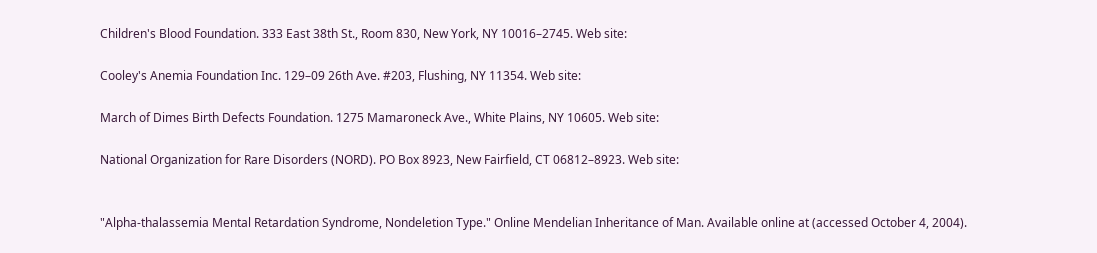Children's Blood Foundation. 333 East 38th St., Room 830, New York, NY 10016–2745. Web site:

Cooley's Anemia Foundation Inc. 129–09 26th Ave. #203, Flushing, NY 11354. Web site:

March of Dimes Birth Defects Foundation. 1275 Mamaroneck Ave., White Plains, NY 10605. Web site:

National Organization for Rare Disorders (NORD). PO Box 8923, New Fairfield, CT 06812–8923. Web site:


"Alpha-thalassemia Mental Retardation Syndrome, Nondeletion Type." Online Mendelian Inheritance of Man. Available online at (accessed October 4, 2004).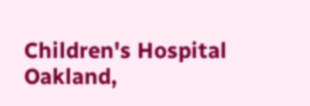Children's Hospital Oakland,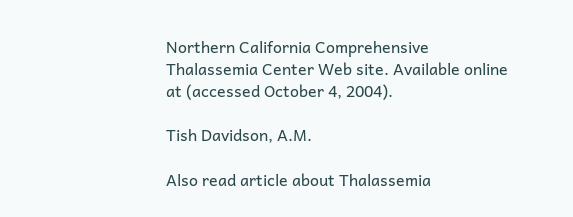Northern California Comprehensive Thalassemia Center Web site. Available online at (accessed October 4, 2004).

Tish Davidson, A.M.

Also read article about Thalassemia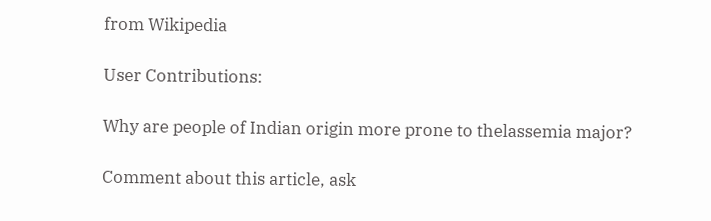from Wikipedia

User Contributions:

Why are people of Indian origin more prone to thelassemia major?

Comment about this article, ask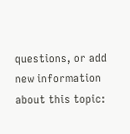questions, or add new information about this topic: